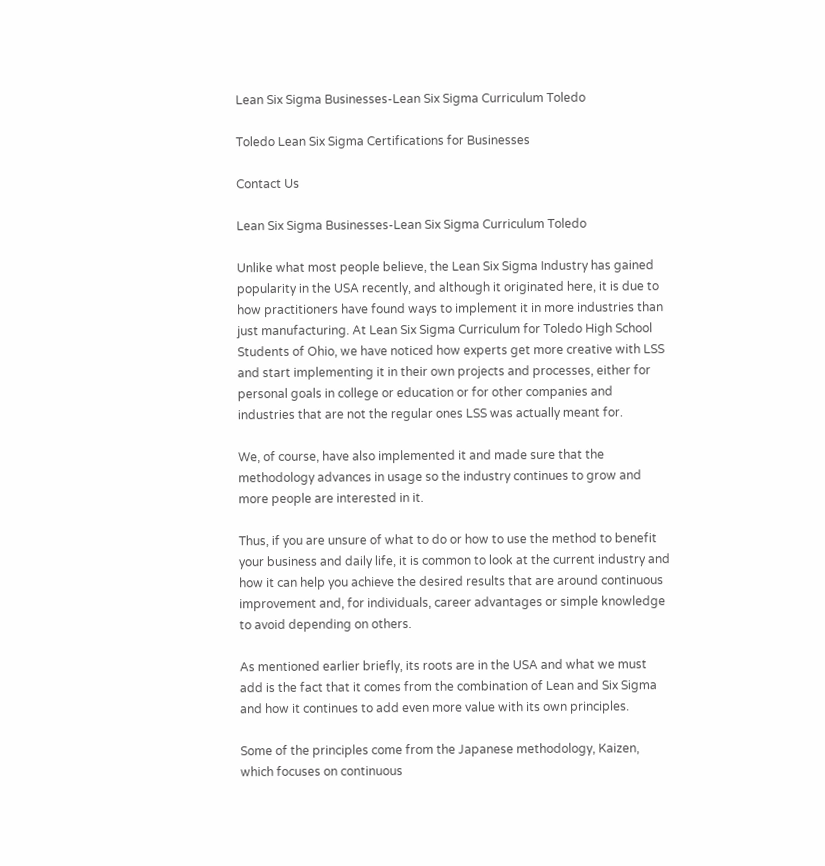Lean Six Sigma Businesses-Lean Six Sigma Curriculum Toledo

Toledo Lean Six Sigma Certifications for Businesses

Contact Us

Lean Six Sigma Businesses-Lean Six Sigma Curriculum Toledo

Unlike what most people believe, the Lean Six Sigma Industry has gained popularity in the USA recently, and although it originated here, it is due to how practitioners have found ways to implement it in more industries than just manufacturing. At Lean Six Sigma Curriculum for Toledo High School Students of Ohio, we have noticed how experts get more creative with LSS and start implementing it in their own projects and processes, either for personal goals in college or education or for other companies and industries that are not the regular ones LSS was actually meant for.

We, of course, have also implemented it and made sure that the methodology advances in usage so the industry continues to grow and more people are interested in it.

Thus, if you are unsure of what to do or how to use the method to benefit your business and daily life, it is common to look at the current industry and how it can help you achieve the desired results that are around continuous improvement and, for individuals, career advantages or simple knowledge to avoid depending on others.

As mentioned earlier briefly, its roots are in the USA and what we must add is the fact that it comes from the combination of Lean and Six Sigma and how it continues to add even more value with its own principles.

Some of the principles come from the Japanese methodology, Kaizen, which focuses on continuous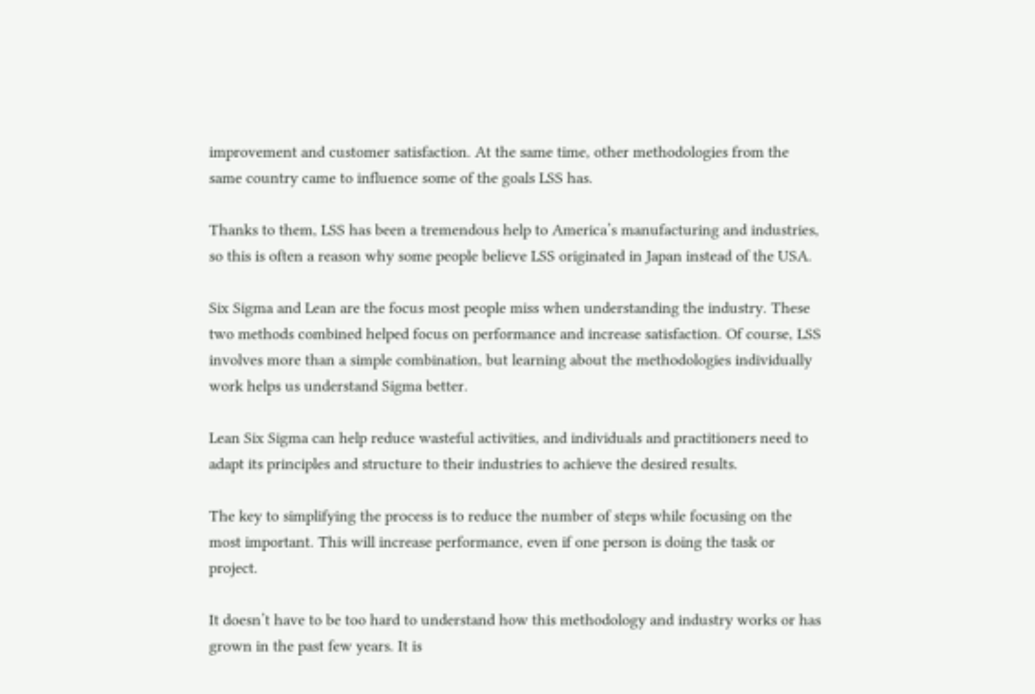improvement and customer satisfaction. At the same time, other methodologies from the same country came to influence some of the goals LSS has.

Thanks to them, LSS has been a tremendous help to America’s manufacturing and industries, so this is often a reason why some people believe LSS originated in Japan instead of the USA.

Six Sigma and Lean are the focus most people miss when understanding the industry. These two methods combined helped focus on performance and increase satisfaction. Of course, LSS involves more than a simple combination, but learning about the methodologies individually work helps us understand Sigma better.

Lean Six Sigma can help reduce wasteful activities, and individuals and practitioners need to adapt its principles and structure to their industries to achieve the desired results.

The key to simplifying the process is to reduce the number of steps while focusing on the most important. This will increase performance, even if one person is doing the task or project.

It doesn’t have to be too hard to understand how this methodology and industry works or has grown in the past few years. It is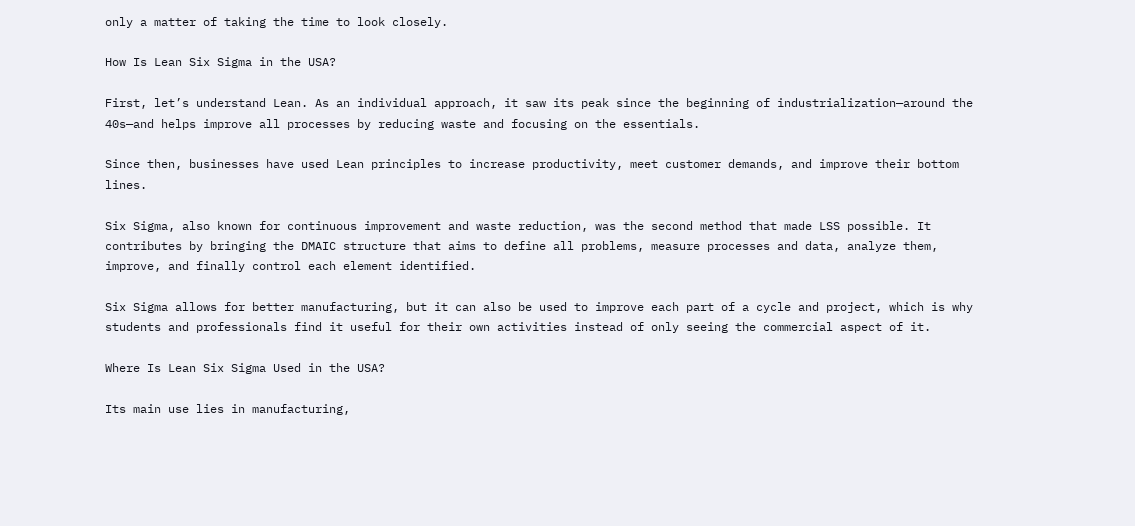only a matter of taking the time to look closely.

How Is Lean Six Sigma in the USA?

First, let’s understand Lean. As an individual approach, it saw its peak since the beginning of industrialization—around the 40s—and helps improve all processes by reducing waste and focusing on the essentials.

Since then, businesses have used Lean principles to increase productivity, meet customer demands, and improve their bottom lines.

Six Sigma, also known for continuous improvement and waste reduction, was the second method that made LSS possible. It contributes by bringing the DMAIC structure that aims to define all problems, measure processes and data, analyze them, improve, and finally control each element identified.

Six Sigma allows for better manufacturing, but it can also be used to improve each part of a cycle and project, which is why students and professionals find it useful for their own activities instead of only seeing the commercial aspect of it.

Where Is Lean Six Sigma Used in the USA?

Its main use lies in manufacturing,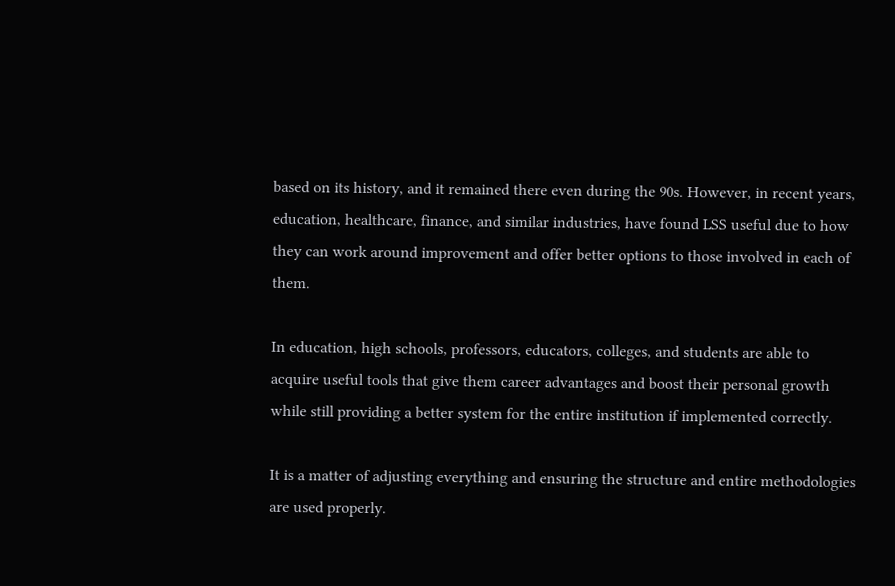based on its history, and it remained there even during the 90s. However, in recent years, education, healthcare, finance, and similar industries, have found LSS useful due to how they can work around improvement and offer better options to those involved in each of them.

In education, high schools, professors, educators, colleges, and students are able to acquire useful tools that give them career advantages and boost their personal growth while still providing a better system for the entire institution if implemented correctly.

It is a matter of adjusting everything and ensuring the structure and entire methodologies are used properly.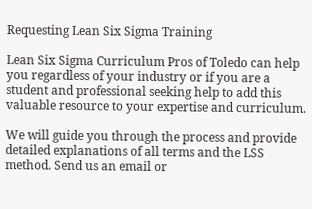Requesting Lean Six Sigma Training

Lean Six Sigma Curriculum Pros of Toledo can help you regardless of your industry or if you are a student and professional seeking help to add this valuable resource to your expertise and curriculum.

We will guide you through the process and provide detailed explanations of all terms and the LSS method. Send us an email or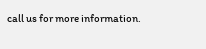call us for more information.